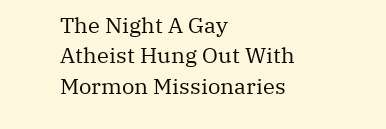The Night A Gay Atheist Hung Out With Mormon Missionaries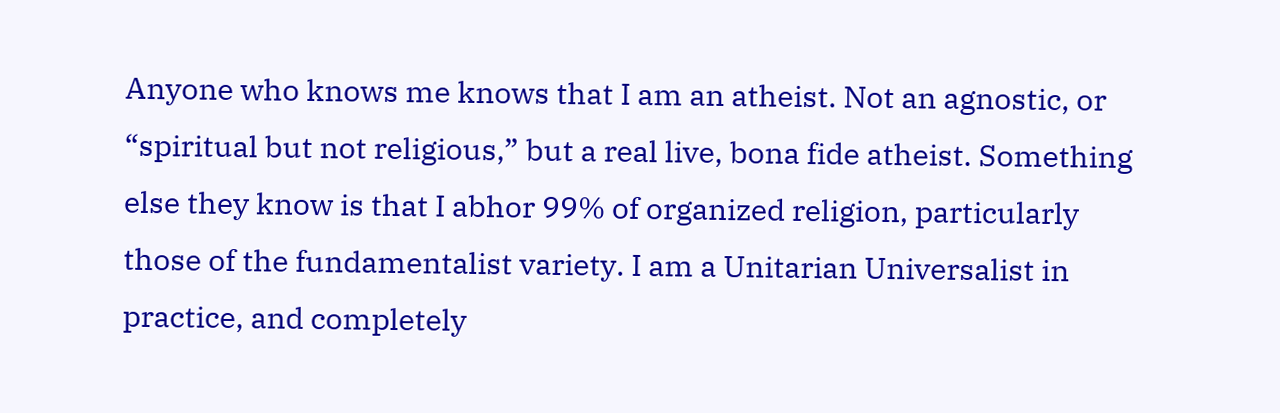Anyone who knows me knows that I am an atheist. Not an agnostic, or “spiritual but not religious,” but a real live, bona fide atheist. Something else they know is that I abhor 99% of organized religion, particularly those of the fundamentalist variety. I am a Unitarian Universalist in practice, and completely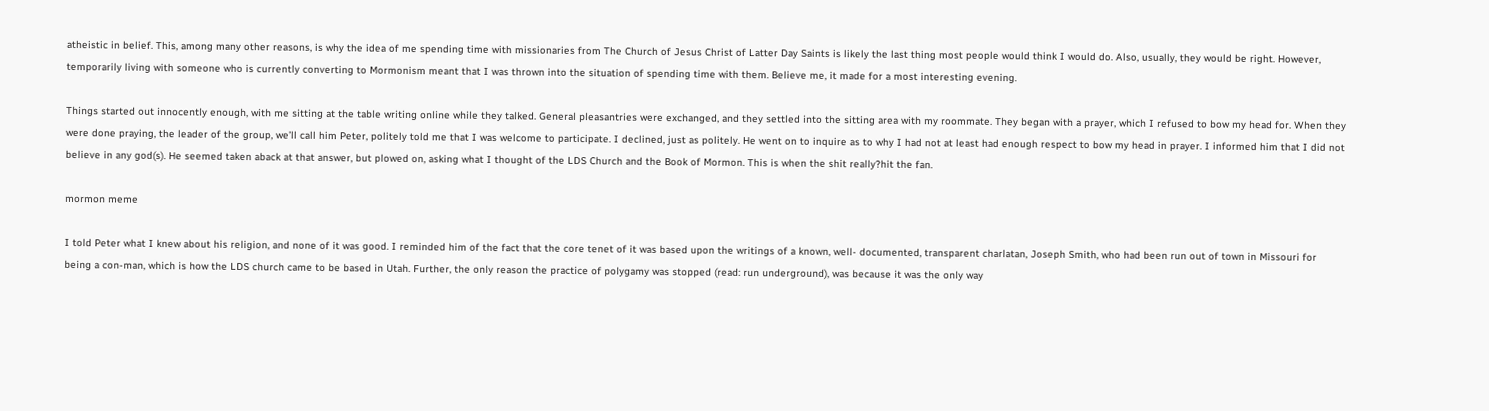atheistic in belief. This, among many other reasons, is why the idea of me spending time with missionaries from The Church of Jesus Christ of Latter Day Saints is likely the last thing most people would think I would do. Also, usually, they would be right. However, temporarily living with someone who is currently converting to Mormonism meant that I was thrown into the situation of spending time with them. Believe me, it made for a most interesting evening.

Things started out innocently enough, with me sitting at the table writing online while they talked. General pleasantries were exchanged, and they settled into the sitting area with my roommate. They began with a prayer, which I refused to bow my head for. When they were done praying, the leader of the group, we’ll call him Peter, politely told me that I was welcome to participate. I declined, just as politely. He went on to inquire as to why I had not at least had enough respect to bow my head in prayer. I informed him that I did not believe in any god(s). He seemed taken aback at that answer, but plowed on, asking what I thought of the LDS Church and the Book of Mormon. This is when the shit really?hit the fan.

mormon meme

I told Peter what I knew about his religion, and none of it was good. I reminded him of the fact that the core tenet of it was based upon the writings of a known, well- documented, transparent charlatan, Joseph Smith, who had been run out of town in Missouri for being a con-man, which is how the LDS church came to be based in Utah. Further, the only reason the practice of polygamy was stopped (read: run underground), was because it was the only way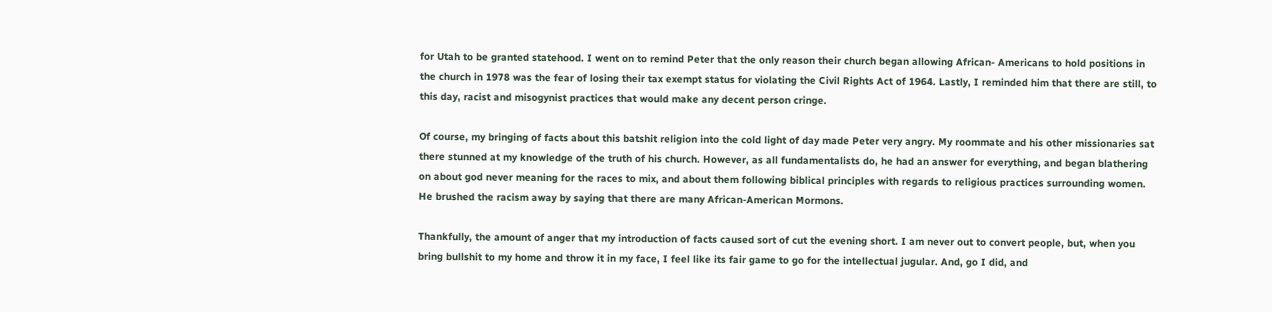for Utah to be granted statehood. I went on to remind Peter that the only reason their church began allowing African- Americans to hold positions in the church in 1978 was the fear of losing their tax exempt status for violating the Civil Rights Act of 1964. Lastly, I reminded him that there are still, to this day, racist and misogynist practices that would make any decent person cringe.

Of course, my bringing of facts about this batshit religion into the cold light of day made Peter very angry. My roommate and his other missionaries sat there stunned at my knowledge of the truth of his church. However, as all fundamentalists do, he had an answer for everything, and began blathering on about god never meaning for the races to mix, and about them following biblical principles with regards to religious practices surrounding women. He brushed the racism away by saying that there are many African-American Mormons.

Thankfully, the amount of anger that my introduction of facts caused sort of cut the evening short. I am never out to convert people, but, when you bring bullshit to my home and throw it in my face, I feel like its fair game to go for the intellectual jugular. And, go I did, and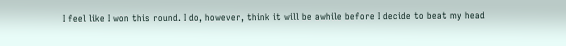I feel like I won this round. I do, however, think it will be awhile before I decide to beat my head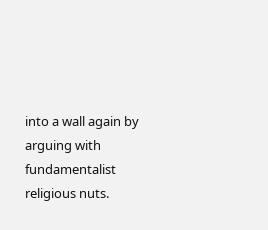into a wall again by arguing with fundamentalist religious nuts.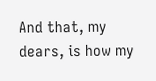And that, my dears, is how my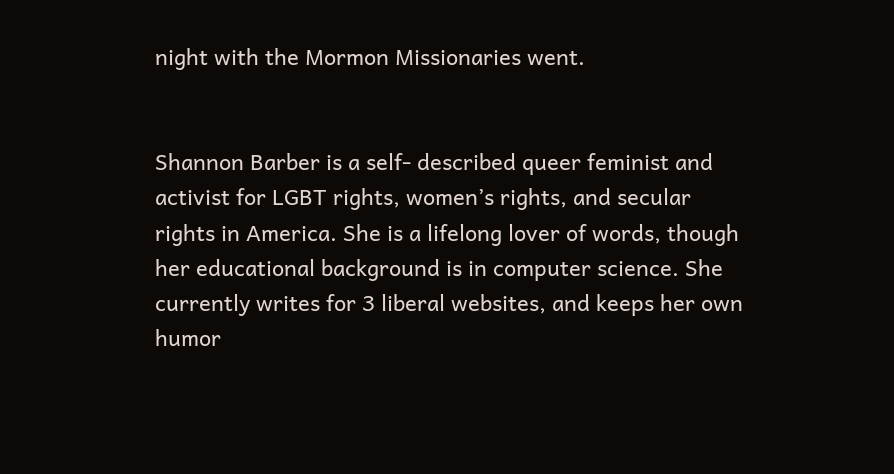night with the Mormon Missionaries went.


Shannon Barber is a self- described queer feminist and activist for LGBT rights, women’s rights, and secular rights in America. She is a lifelong lover of words, though her educational background is in computer science. She currently writes for 3 liberal websites, and keeps her own humor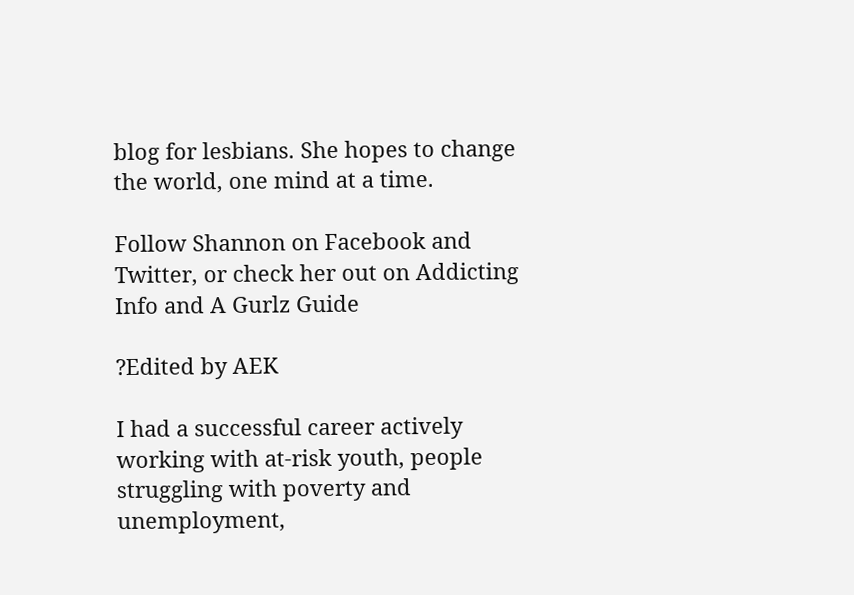blog for lesbians. She hopes to change the world, one mind at a time.

Follow Shannon on Facebook and Twitter, or check her out on Addicting Info and A Gurlz Guide

?Edited by AEK

I had a successful career actively working with at-risk youth, people struggling with poverty and unemployment,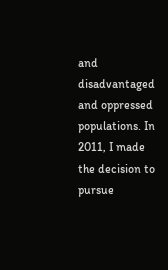and disadvantaged and oppressed populations. In 2011, I made the decision to pursue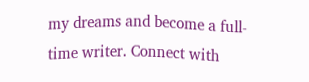my dreams and become a full-time writer. Connect with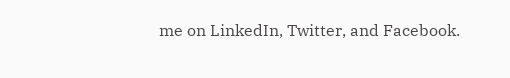me on LinkedIn, Twitter, and Facebook.